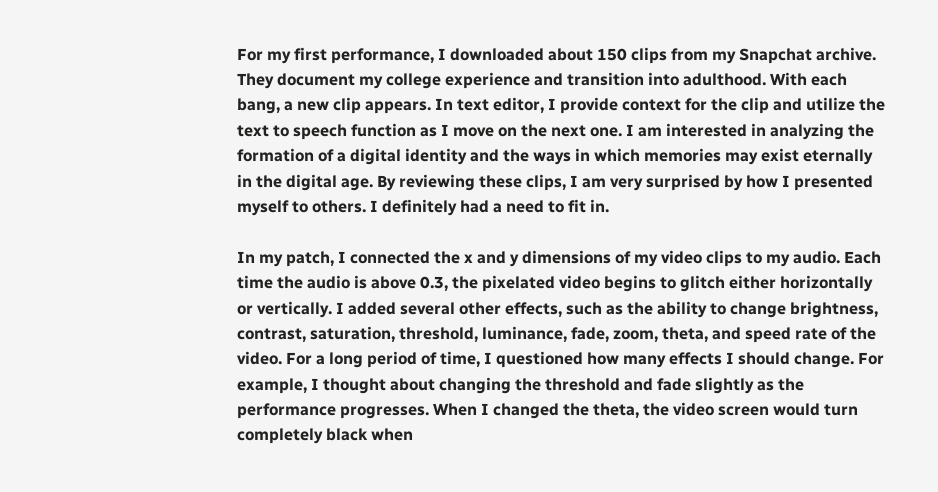For my first performance, I downloaded about 150 clips from my Snapchat archive. They document my college experience and transition into adulthood. With each bang, a new clip appears. In text editor, I provide context for the clip and utilize the text to speech function as I move on the next one. I am interested in analyzing the formation of a digital identity and the ways in which memories may exist eternally in the digital age. By reviewing these clips, I am very surprised by how I presented myself to others. I definitely had a need to fit in.

In my patch, I connected the x and y dimensions of my video clips to my audio. Each time the audio is above 0.3, the pixelated video begins to glitch either horizontally or vertically. I added several other effects, such as the ability to change brightness, contrast, saturation, threshold, luminance, fade, zoom, theta, and speed rate of the video. For a long period of time, I questioned how many effects I should change. For example, I thought about changing the threshold and fade slightly as the performance progresses. When I changed the theta, the video screen would turn completely black when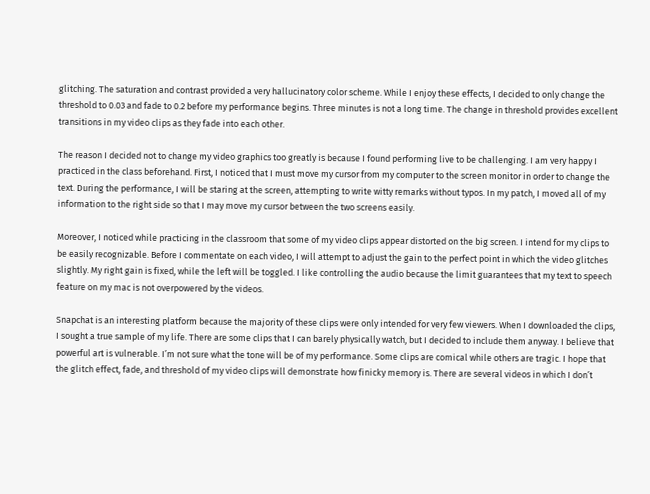glitching. The saturation and contrast provided a very hallucinatory color scheme. While I enjoy these effects, I decided to only change the threshold to 0.03 and fade to 0.2 before my performance begins. Three minutes is not a long time. The change in threshold provides excellent transitions in my video clips as they fade into each other.

The reason I decided not to change my video graphics too greatly is because I found performing live to be challenging. I am very happy I practiced in the class beforehand. First, I noticed that I must move my cursor from my computer to the screen monitor in order to change the text. During the performance, I will be staring at the screen, attempting to write witty remarks without typos. In my patch, I moved all of my information to the right side so that I may move my cursor between the two screens easily.

Moreover, I noticed while practicing in the classroom that some of my video clips appear distorted on the big screen. I intend for my clips to be easily recognizable. Before I commentate on each video, I will attempt to adjust the gain to the perfect point in which the video glitches slightly. My right gain is fixed, while the left will be toggled. I like controlling the audio because the limit guarantees that my text to speech feature on my mac is not overpowered by the videos.

Snapchat is an interesting platform because the majority of these clips were only intended for very few viewers. When I downloaded the clips, I sought a true sample of my life. There are some clips that I can barely physically watch, but I decided to include them anyway. I believe that powerful art is vulnerable. I’m not sure what the tone will be of my performance. Some clips are comical while others are tragic. I hope that the glitch effect, fade, and threshold of my video clips will demonstrate how finicky memory is. There are several videos in which I don’t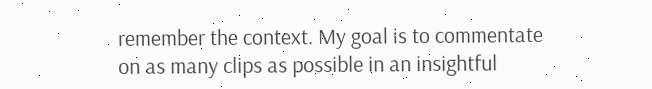remember the context. My goal is to commentate on as many clips as possible in an insightful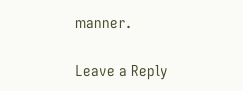manner.

Leave a Reply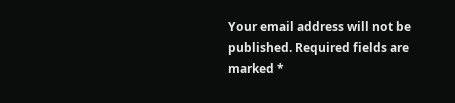Your email address will not be published. Required fields are marked *